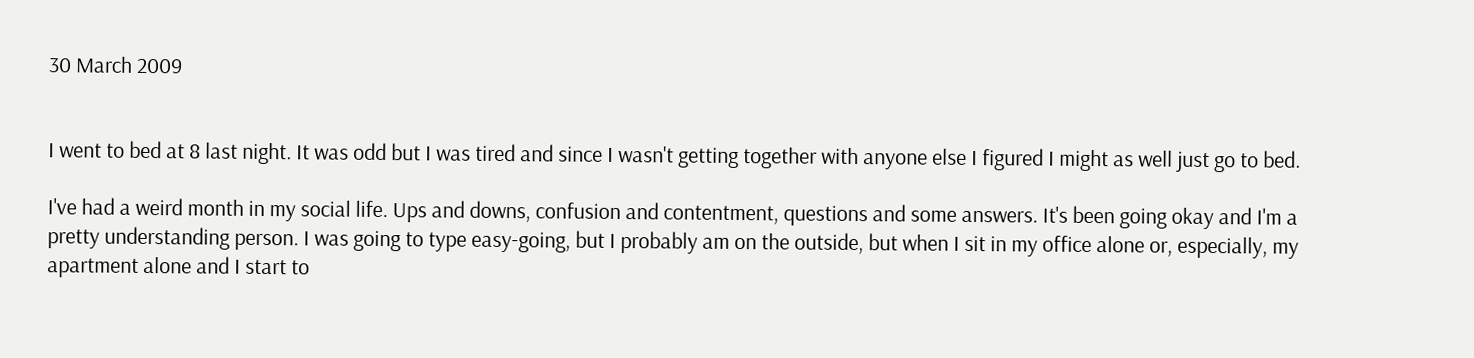30 March 2009


I went to bed at 8 last night. It was odd but I was tired and since I wasn't getting together with anyone else I figured I might as well just go to bed.

I've had a weird month in my social life. Ups and downs, confusion and contentment, questions and some answers. It's been going okay and I'm a pretty understanding person. I was going to type easy-going, but I probably am on the outside, but when I sit in my office alone or, especially, my apartment alone and I start to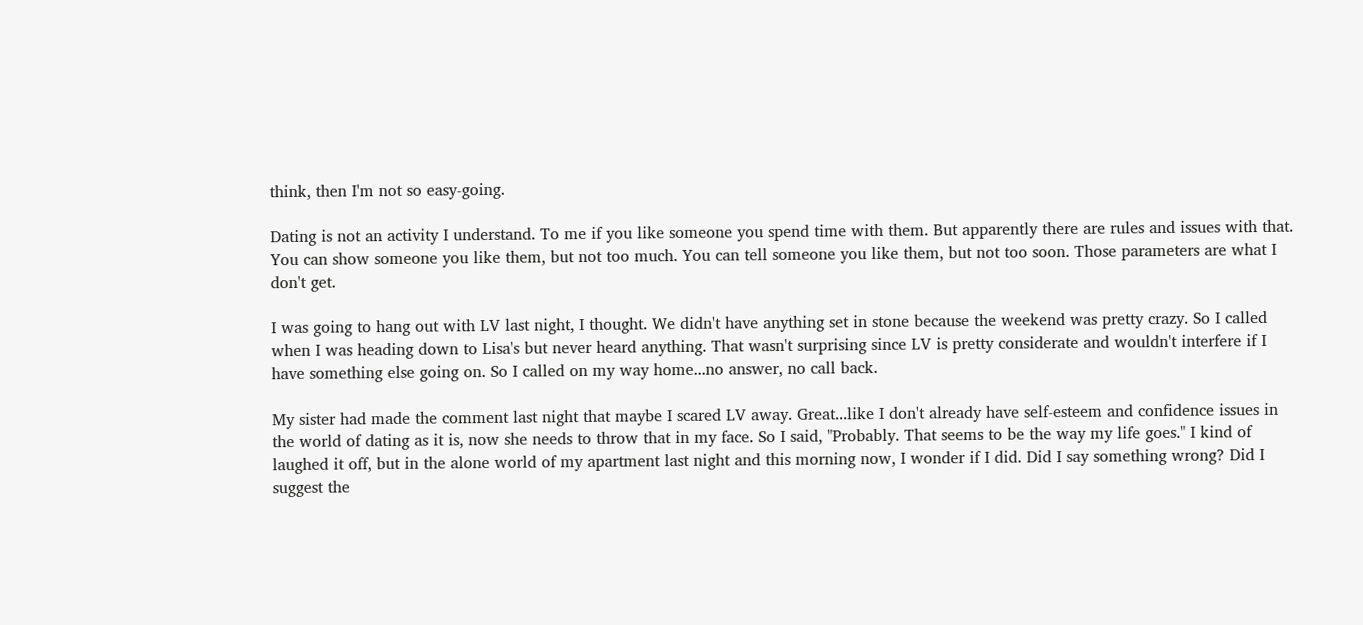think, then I'm not so easy-going.

Dating is not an activity I understand. To me if you like someone you spend time with them. But apparently there are rules and issues with that. You can show someone you like them, but not too much. You can tell someone you like them, but not too soon. Those parameters are what I don't get.

I was going to hang out with LV last night, I thought. We didn't have anything set in stone because the weekend was pretty crazy. So I called when I was heading down to Lisa's but never heard anything. That wasn't surprising since LV is pretty considerate and wouldn't interfere if I have something else going on. So I called on my way home...no answer, no call back.

My sister had made the comment last night that maybe I scared LV away. Great...like I don't already have self-esteem and confidence issues in the world of dating as it is, now she needs to throw that in my face. So I said, "Probably. That seems to be the way my life goes." I kind of laughed it off, but in the alone world of my apartment last night and this morning now, I wonder if I did. Did I say something wrong? Did I suggest the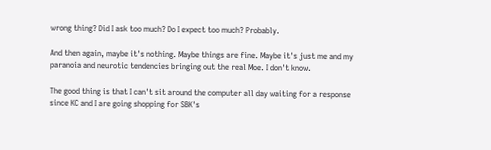wrong thing? Did I ask too much? Do I expect too much? Probably.

And then again, maybe it's nothing. Maybe things are fine. Maybe it's just me and my paranoia and neurotic tendencies bringing out the real Moe. I don't know.

The good thing is that I can't sit around the computer all day waiting for a response since KC and I are going shopping for SBK's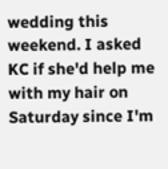wedding this weekend. I asked KC if she'd help me with my hair on Saturday since I'm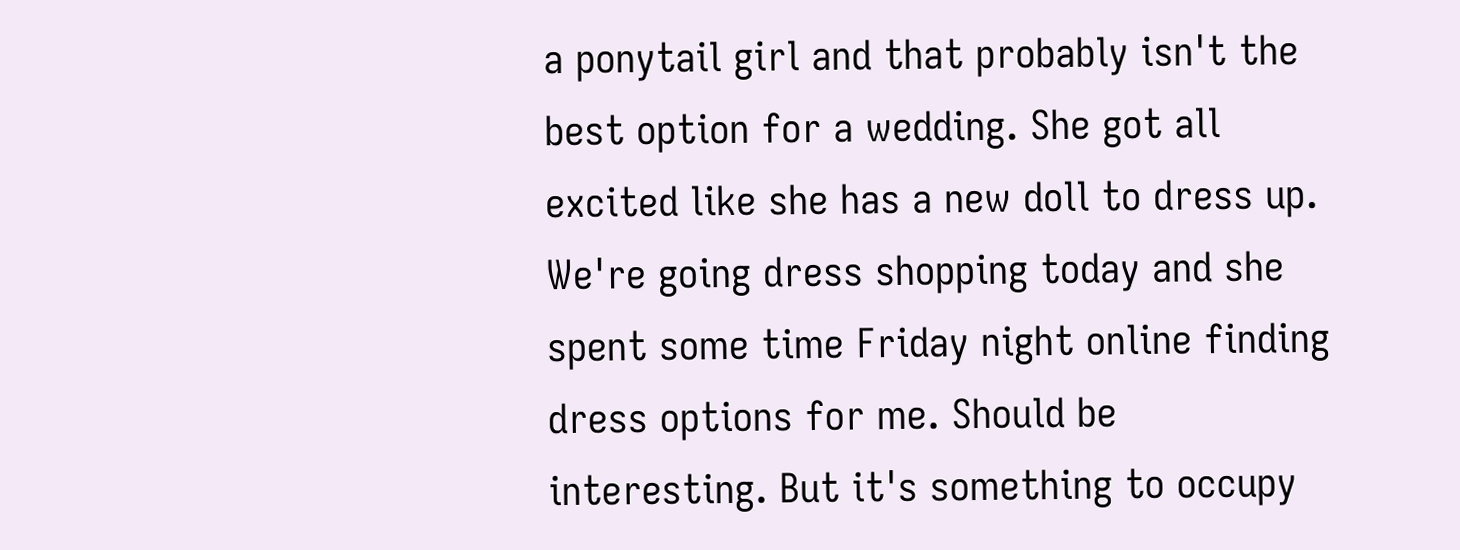a ponytail girl and that probably isn't the best option for a wedding. She got all excited like she has a new doll to dress up. We're going dress shopping today and she spent some time Friday night online finding dress options for me. Should be interesting. But it's something to occupy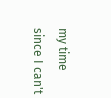my time since I can't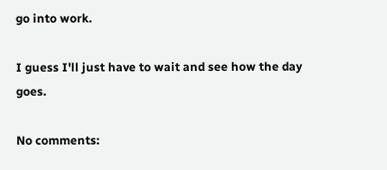go into work.

I guess I'll just have to wait and see how the day goes.

No comments: